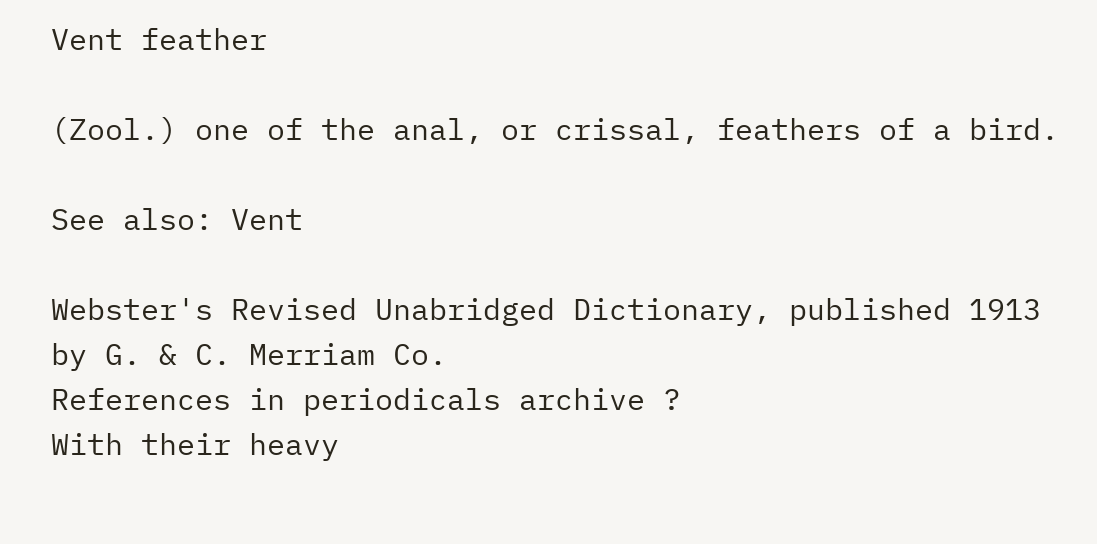Vent feather

(Zool.) one of the anal, or crissal, feathers of a bird.

See also: Vent

Webster's Revised Unabridged Dictionary, published 1913 by G. & C. Merriam Co.
References in periodicals archive ?
With their heavy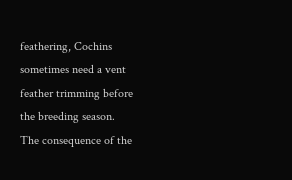feathering, Cochins sometimes need a vent feather trimming before the breeding season.
The consequence of the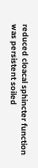reduced cloacal sphincter function was persistent soiled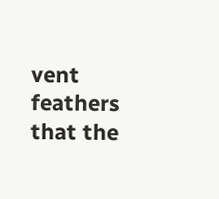vent feathers that the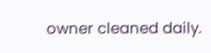owner cleaned daily.